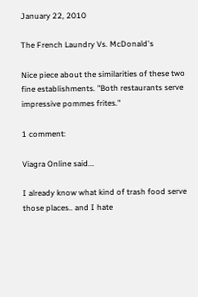January 22, 2010

The French Laundry Vs. McDonald's

Nice piece about the similarities of these two fine establishments. "Both restaurants serve impressive pommes frites."

1 comment:

Viagra Online said...

I already know what kind of trash food serve those places.. and I hate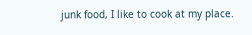junk food, I like to cook at my place.